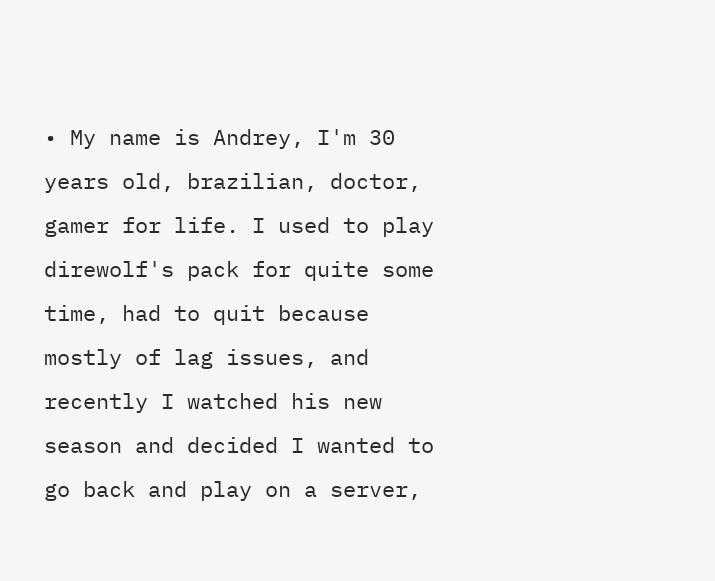• My name is Andrey, I'm 30 years old, brazilian, doctor, gamer for life. I used to play direwolf's pack for quite some time, had to quit because mostly of lag issues, and recently I watched his new season and decided I wanted to go back and play on a server,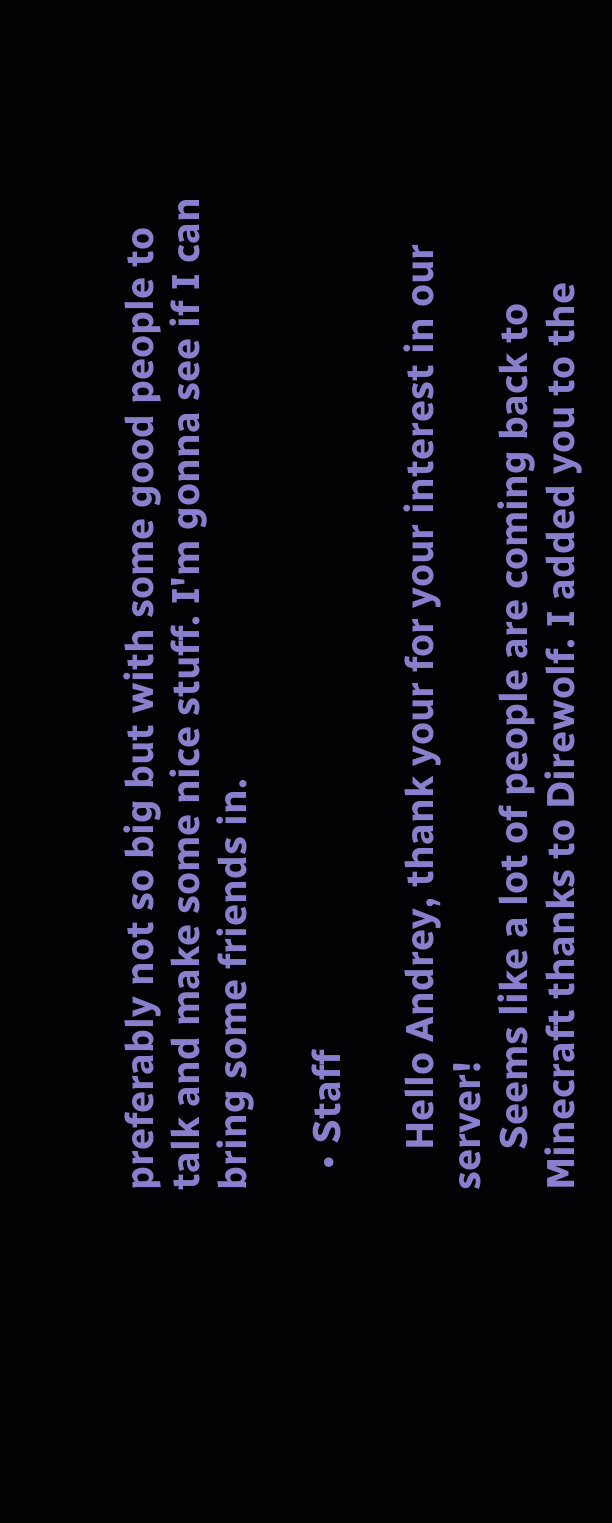preferably not so big but with some good people to talk and make some nice stuff. I'm gonna see if I can bring some friends in.

  • Staff

    Hello Andrey, thank your for your interest in our server!
    Seems like a lot of people are coming back to Minecraft thanks to Direwolf. I added you to the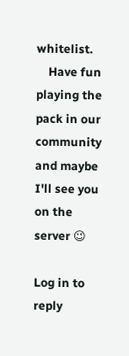whitelist.
    Have fun playing the pack in our community and maybe I'll see you on the server 😉

Log in to reply